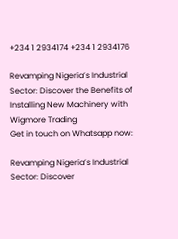+234 1 2934174 +234 1 2934176

Revamping Nigeria’s Industrial Sector: Discover the Benefits of Installing New Machinery with Wigmore Trading
Get in touch on Whatsapp now:

Revamping Nigeria’s Industrial Sector: Discover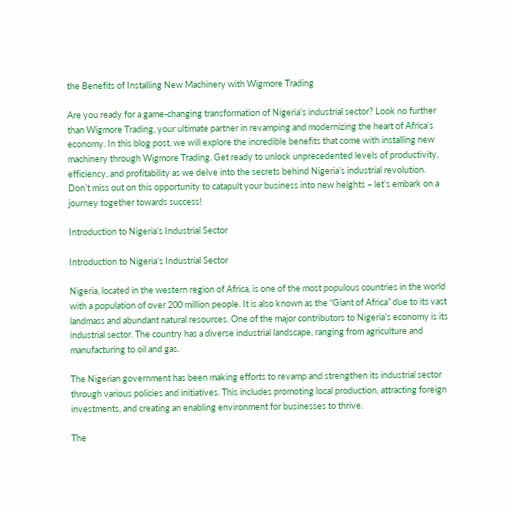the Benefits of Installing New Machinery with Wigmore Trading

Are you ready for a game-changing transformation of Nigeria’s industrial sector? Look no further than Wigmore Trading, your ultimate partner in revamping and modernizing the heart of Africa’s economy. In this blog post, we will explore the incredible benefits that come with installing new machinery through Wigmore Trading. Get ready to unlock unprecedented levels of productivity, efficiency, and profitability as we delve into the secrets behind Nigeria’s industrial revolution. Don’t miss out on this opportunity to catapult your business into new heights – let’s embark on a journey together towards success!

Introduction to Nigeria’s Industrial Sector

Introduction to Nigeria’s Industrial Sector

Nigeria, located in the western region of Africa, is one of the most populous countries in the world with a population of over 200 million people. It is also known as the “Giant of Africa” due to its vast landmass and abundant natural resources. One of the major contributors to Nigeria’s economy is its industrial sector. The country has a diverse industrial landscape, ranging from agriculture and manufacturing to oil and gas.

The Nigerian government has been making efforts to revamp and strengthen its industrial sector through various policies and initiatives. This includes promoting local production, attracting foreign investments, and creating an enabling environment for businesses to thrive.

The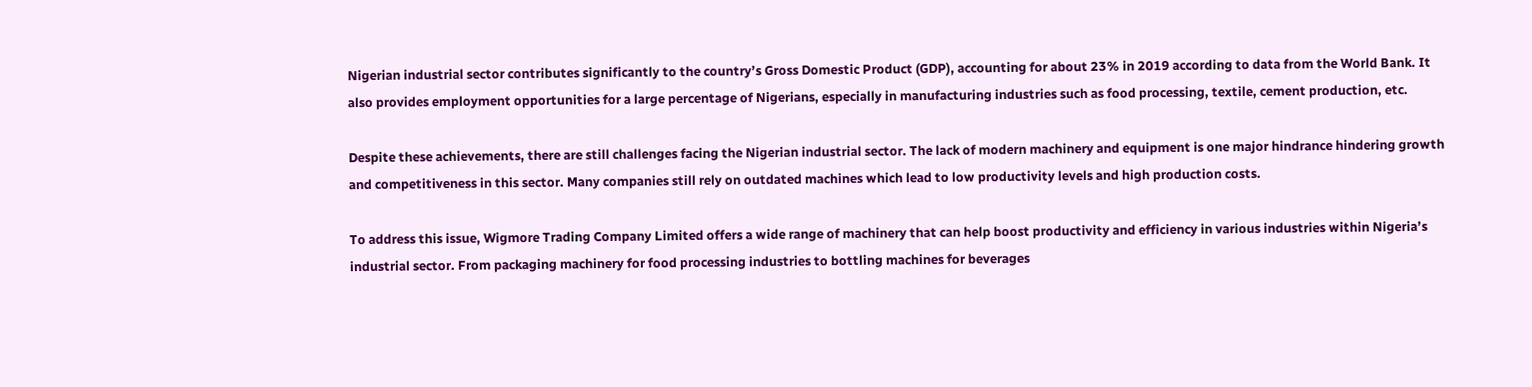Nigerian industrial sector contributes significantly to the country’s Gross Domestic Product (GDP), accounting for about 23% in 2019 according to data from the World Bank. It also provides employment opportunities for a large percentage of Nigerians, especially in manufacturing industries such as food processing, textile, cement production, etc.

Despite these achievements, there are still challenges facing the Nigerian industrial sector. The lack of modern machinery and equipment is one major hindrance hindering growth and competitiveness in this sector. Many companies still rely on outdated machines which lead to low productivity levels and high production costs.

To address this issue, Wigmore Trading Company Limited offers a wide range of machinery that can help boost productivity and efficiency in various industries within Nigeria’s industrial sector. From packaging machinery for food processing industries to bottling machines for beverages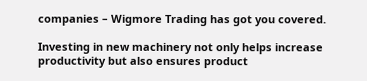companies – Wigmore Trading has got you covered.

Investing in new machinery not only helps increase productivity but also ensures product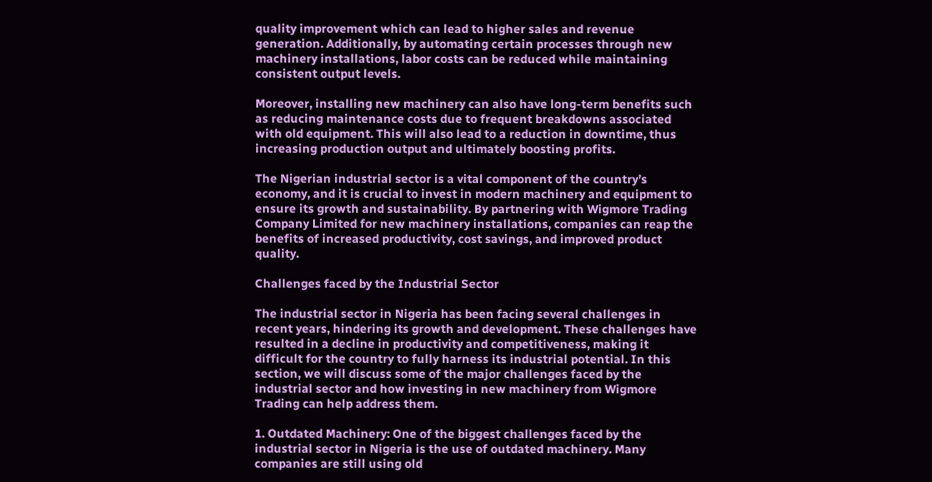quality improvement which can lead to higher sales and revenue generation. Additionally, by automating certain processes through new machinery installations, labor costs can be reduced while maintaining consistent output levels.

Moreover, installing new machinery can also have long-term benefits such as reducing maintenance costs due to frequent breakdowns associated with old equipment. This will also lead to a reduction in downtime, thus increasing production output and ultimately boosting profits.

The Nigerian industrial sector is a vital component of the country’s economy, and it is crucial to invest in modern machinery and equipment to ensure its growth and sustainability. By partnering with Wigmore Trading Company Limited for new machinery installations, companies can reap the benefits of increased productivity, cost savings, and improved product quality.

Challenges faced by the Industrial Sector

The industrial sector in Nigeria has been facing several challenges in recent years, hindering its growth and development. These challenges have resulted in a decline in productivity and competitiveness, making it difficult for the country to fully harness its industrial potential. In this section, we will discuss some of the major challenges faced by the industrial sector and how investing in new machinery from Wigmore Trading can help address them.

1. Outdated Machinery: One of the biggest challenges faced by the industrial sector in Nigeria is the use of outdated machinery. Many companies are still using old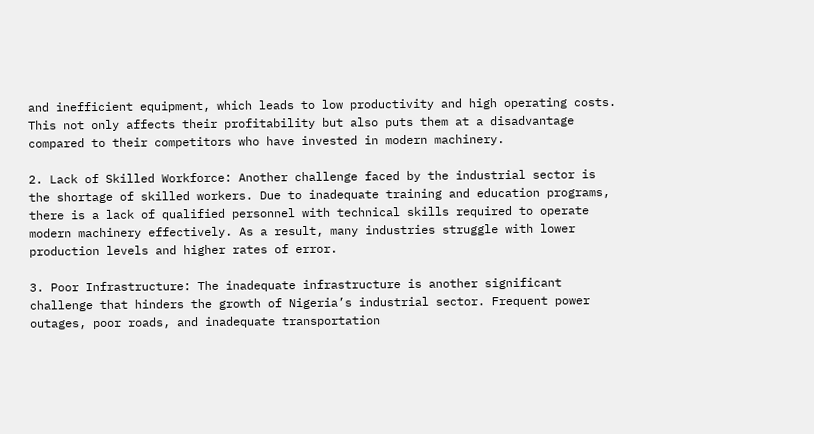and inefficient equipment, which leads to low productivity and high operating costs. This not only affects their profitability but also puts them at a disadvantage compared to their competitors who have invested in modern machinery.

2. Lack of Skilled Workforce: Another challenge faced by the industrial sector is the shortage of skilled workers. Due to inadequate training and education programs, there is a lack of qualified personnel with technical skills required to operate modern machinery effectively. As a result, many industries struggle with lower production levels and higher rates of error.

3. Poor Infrastructure: The inadequate infrastructure is another significant challenge that hinders the growth of Nigeria’s industrial sector. Frequent power outages, poor roads, and inadequate transportation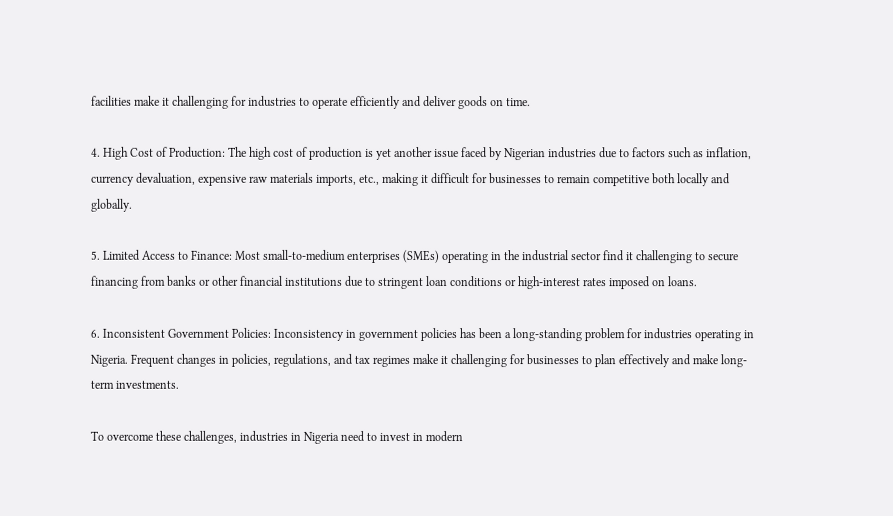facilities make it challenging for industries to operate efficiently and deliver goods on time.

4. High Cost of Production: The high cost of production is yet another issue faced by Nigerian industries due to factors such as inflation, currency devaluation, expensive raw materials imports, etc., making it difficult for businesses to remain competitive both locally and globally.

5. Limited Access to Finance: Most small-to-medium enterprises (SMEs) operating in the industrial sector find it challenging to secure financing from banks or other financial institutions due to stringent loan conditions or high-interest rates imposed on loans.

6. Inconsistent Government Policies: Inconsistency in government policies has been a long-standing problem for industries operating in Nigeria. Frequent changes in policies, regulations, and tax regimes make it challenging for businesses to plan effectively and make long-term investments.

To overcome these challenges, industries in Nigeria need to invest in modern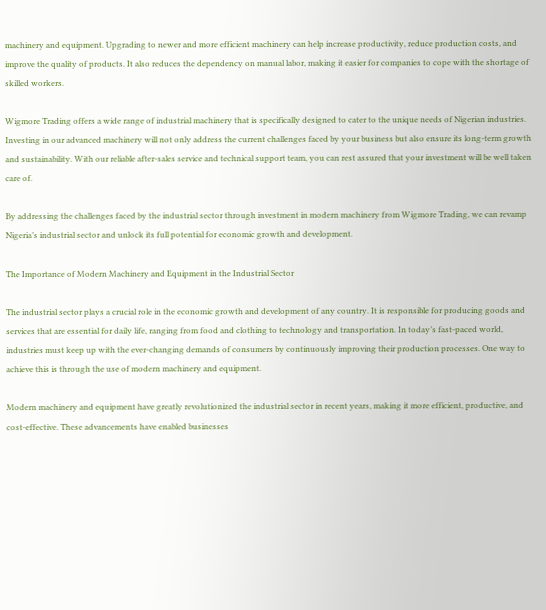machinery and equipment. Upgrading to newer and more efficient machinery can help increase productivity, reduce production costs, and improve the quality of products. It also reduces the dependency on manual labor, making it easier for companies to cope with the shortage of skilled workers.

Wigmore Trading offers a wide range of industrial machinery that is specifically designed to cater to the unique needs of Nigerian industries. Investing in our advanced machinery will not only address the current challenges faced by your business but also ensure its long-term growth and sustainability. With our reliable after-sales service and technical support team, you can rest assured that your investment will be well taken care of.

By addressing the challenges faced by the industrial sector through investment in modern machinery from Wigmore Trading, we can revamp Nigeria’s industrial sector and unlock its full potential for economic growth and development.

The Importance of Modern Machinery and Equipment in the Industrial Sector

The industrial sector plays a crucial role in the economic growth and development of any country. It is responsible for producing goods and services that are essential for daily life, ranging from food and clothing to technology and transportation. In today’s fast-paced world, industries must keep up with the ever-changing demands of consumers by continuously improving their production processes. One way to achieve this is through the use of modern machinery and equipment.

Modern machinery and equipment have greatly revolutionized the industrial sector in recent years, making it more efficient, productive, and cost-effective. These advancements have enabled businesses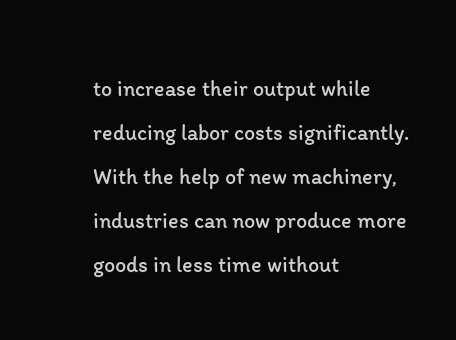to increase their output while reducing labor costs significantly. With the help of new machinery, industries can now produce more goods in less time without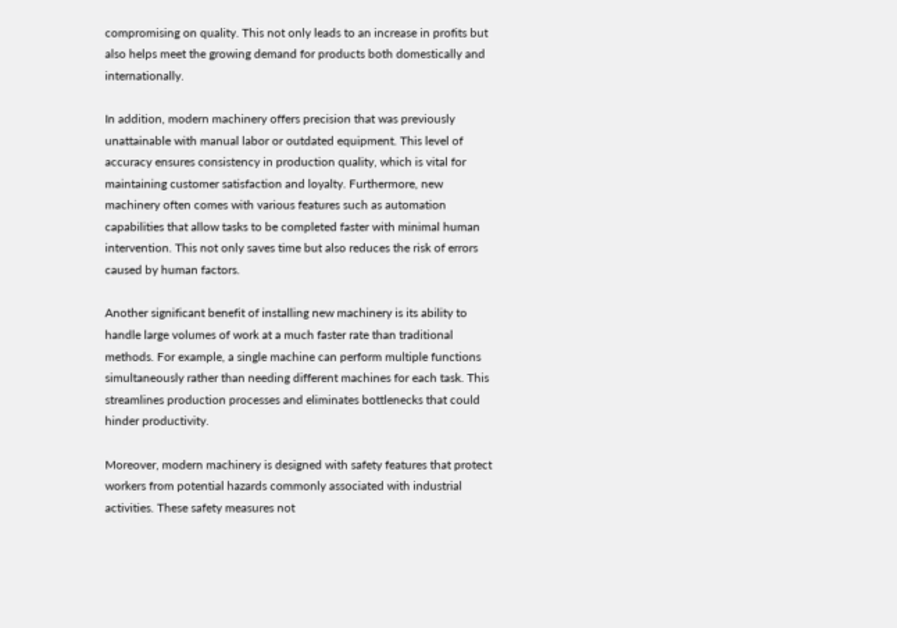compromising on quality. This not only leads to an increase in profits but also helps meet the growing demand for products both domestically and internationally.

In addition, modern machinery offers precision that was previously unattainable with manual labor or outdated equipment. This level of accuracy ensures consistency in production quality, which is vital for maintaining customer satisfaction and loyalty. Furthermore, new machinery often comes with various features such as automation capabilities that allow tasks to be completed faster with minimal human intervention. This not only saves time but also reduces the risk of errors caused by human factors.

Another significant benefit of installing new machinery is its ability to handle large volumes of work at a much faster rate than traditional methods. For example, a single machine can perform multiple functions simultaneously rather than needing different machines for each task. This streamlines production processes and eliminates bottlenecks that could hinder productivity.

Moreover, modern machinery is designed with safety features that protect workers from potential hazards commonly associated with industrial activities. These safety measures not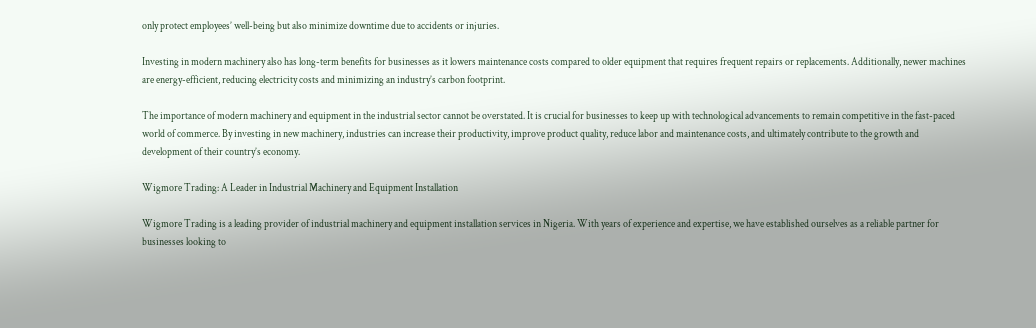only protect employees’ well-being but also minimize downtime due to accidents or injuries.

Investing in modern machinery also has long-term benefits for businesses as it lowers maintenance costs compared to older equipment that requires frequent repairs or replacements. Additionally, newer machines are energy-efficient, reducing electricity costs and minimizing an industry’s carbon footprint.

The importance of modern machinery and equipment in the industrial sector cannot be overstated. It is crucial for businesses to keep up with technological advancements to remain competitive in the fast-paced world of commerce. By investing in new machinery, industries can increase their productivity, improve product quality, reduce labor and maintenance costs, and ultimately contribute to the growth and development of their country’s economy.

Wigmore Trading: A Leader in Industrial Machinery and Equipment Installation

Wigmore Trading is a leading provider of industrial machinery and equipment installation services in Nigeria. With years of experience and expertise, we have established ourselves as a reliable partner for businesses looking to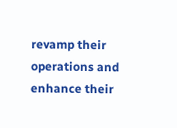revamp their operations and enhance their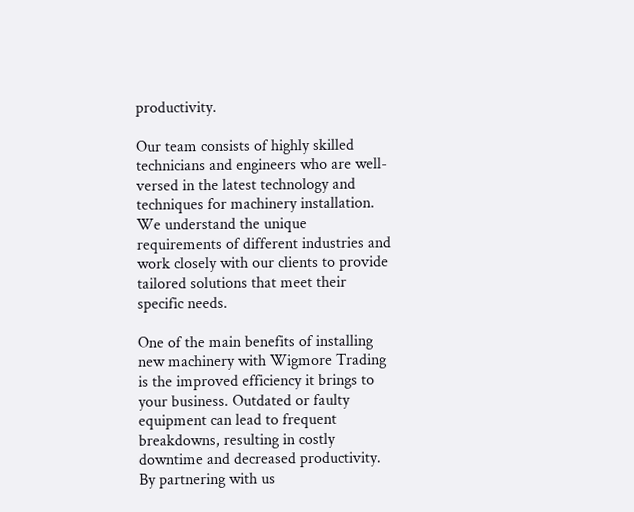productivity.

Our team consists of highly skilled technicians and engineers who are well-versed in the latest technology and techniques for machinery installation. We understand the unique requirements of different industries and work closely with our clients to provide tailored solutions that meet their specific needs.

One of the main benefits of installing new machinery with Wigmore Trading is the improved efficiency it brings to your business. Outdated or faulty equipment can lead to frequent breakdowns, resulting in costly downtime and decreased productivity. By partnering with us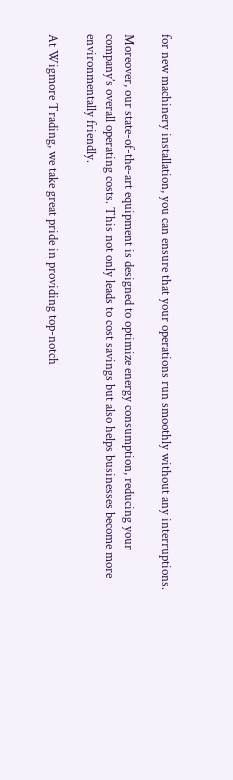for new machinery installation, you can ensure that your operations run smoothly without any interruptions.

Moreover, our state-of-the-art equipment is designed to optimize energy consumption, reducing your company’s overall operating costs. This not only leads to cost savings but also helps businesses become more environmentally friendly.

At Wigmore Trading, we take great pride in providing top-notch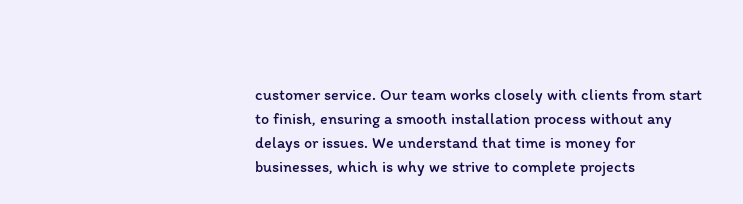customer service. Our team works closely with clients from start to finish, ensuring a smooth installation process without any delays or issues. We understand that time is money for businesses, which is why we strive to complete projects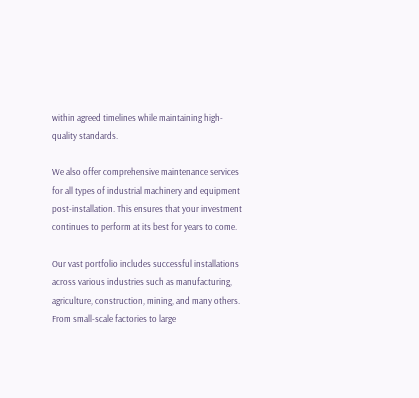within agreed timelines while maintaining high-quality standards.

We also offer comprehensive maintenance services for all types of industrial machinery and equipment post-installation. This ensures that your investment continues to perform at its best for years to come.

Our vast portfolio includes successful installations across various industries such as manufacturing, agriculture, construction, mining, and many others. From small-scale factories to large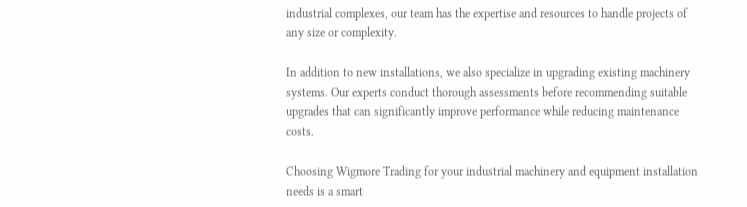industrial complexes, our team has the expertise and resources to handle projects of any size or complexity.

In addition to new installations, we also specialize in upgrading existing machinery systems. Our experts conduct thorough assessments before recommending suitable upgrades that can significantly improve performance while reducing maintenance costs.

Choosing Wigmore Trading for your industrial machinery and equipment installation needs is a smart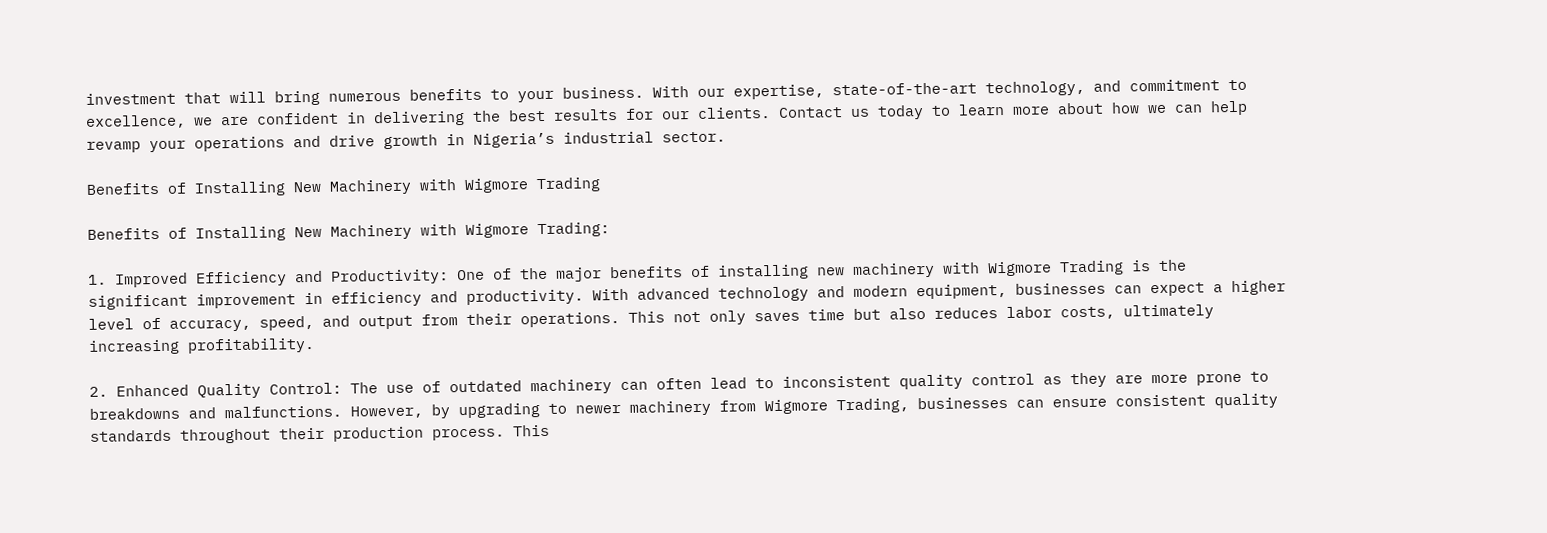investment that will bring numerous benefits to your business. With our expertise, state-of-the-art technology, and commitment to excellence, we are confident in delivering the best results for our clients. Contact us today to learn more about how we can help revamp your operations and drive growth in Nigeria’s industrial sector.

Benefits of Installing New Machinery with Wigmore Trading

Benefits of Installing New Machinery with Wigmore Trading:

1. Improved Efficiency and Productivity: One of the major benefits of installing new machinery with Wigmore Trading is the significant improvement in efficiency and productivity. With advanced technology and modern equipment, businesses can expect a higher level of accuracy, speed, and output from their operations. This not only saves time but also reduces labor costs, ultimately increasing profitability.

2. Enhanced Quality Control: The use of outdated machinery can often lead to inconsistent quality control as they are more prone to breakdowns and malfunctions. However, by upgrading to newer machinery from Wigmore Trading, businesses can ensure consistent quality standards throughout their production process. This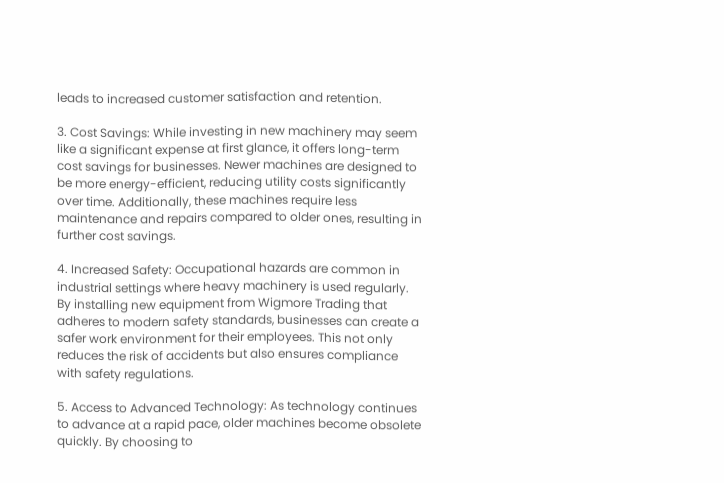leads to increased customer satisfaction and retention.

3. Cost Savings: While investing in new machinery may seem like a significant expense at first glance, it offers long-term cost savings for businesses. Newer machines are designed to be more energy-efficient, reducing utility costs significantly over time. Additionally, these machines require less maintenance and repairs compared to older ones, resulting in further cost savings.

4. Increased Safety: Occupational hazards are common in industrial settings where heavy machinery is used regularly. By installing new equipment from Wigmore Trading that adheres to modern safety standards, businesses can create a safer work environment for their employees. This not only reduces the risk of accidents but also ensures compliance with safety regulations.

5. Access to Advanced Technology: As technology continues to advance at a rapid pace, older machines become obsolete quickly. By choosing to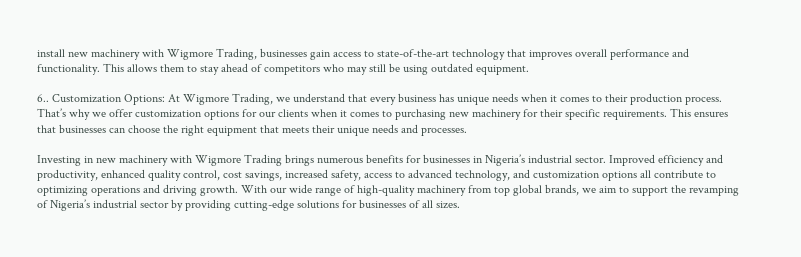install new machinery with Wigmore Trading, businesses gain access to state-of-the-art technology that improves overall performance and functionality. This allows them to stay ahead of competitors who may still be using outdated equipment.

6.. Customization Options: At Wigmore Trading, we understand that every business has unique needs when it comes to their production process. That’s why we offer customization options for our clients when it comes to purchasing new machinery for their specific requirements. This ensures that businesses can choose the right equipment that meets their unique needs and processes.

Investing in new machinery with Wigmore Trading brings numerous benefits for businesses in Nigeria’s industrial sector. Improved efficiency and productivity, enhanced quality control, cost savings, increased safety, access to advanced technology, and customization options all contribute to optimizing operations and driving growth. With our wide range of high-quality machinery from top global brands, we aim to support the revamping of Nigeria’s industrial sector by providing cutting-edge solutions for businesses of all sizes.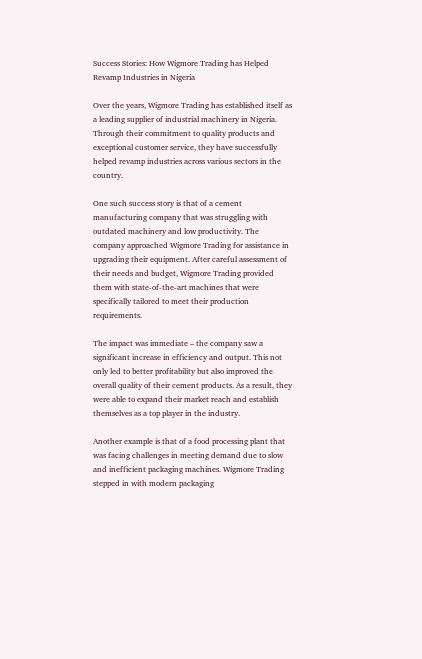Success Stories: How Wigmore Trading has Helped Revamp Industries in Nigeria

Over the years, Wigmore Trading has established itself as a leading supplier of industrial machinery in Nigeria. Through their commitment to quality products and exceptional customer service, they have successfully helped revamp industries across various sectors in the country.

One such success story is that of a cement manufacturing company that was struggling with outdated machinery and low productivity. The company approached Wigmore Trading for assistance in upgrading their equipment. After careful assessment of their needs and budget, Wigmore Trading provided them with state-of-the-art machines that were specifically tailored to meet their production requirements.

The impact was immediate – the company saw a significant increase in efficiency and output. This not only led to better profitability but also improved the overall quality of their cement products. As a result, they were able to expand their market reach and establish themselves as a top player in the industry.

Another example is that of a food processing plant that was facing challenges in meeting demand due to slow and inefficient packaging machines. Wigmore Trading stepped in with modern packaging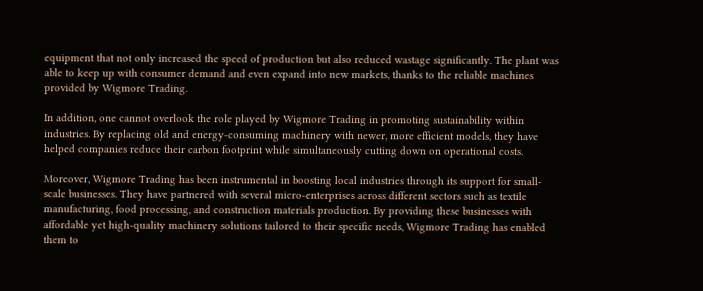equipment that not only increased the speed of production but also reduced wastage significantly. The plant was able to keep up with consumer demand and even expand into new markets, thanks to the reliable machines provided by Wigmore Trading.

In addition, one cannot overlook the role played by Wigmore Trading in promoting sustainability within industries. By replacing old and energy-consuming machinery with newer, more efficient models, they have helped companies reduce their carbon footprint while simultaneously cutting down on operational costs.

Moreover, Wigmore Trading has been instrumental in boosting local industries through its support for small-scale businesses. They have partnered with several micro-enterprises across different sectors such as textile manufacturing, food processing, and construction materials production. By providing these businesses with affordable yet high-quality machinery solutions tailored to their specific needs, Wigmore Trading has enabled them to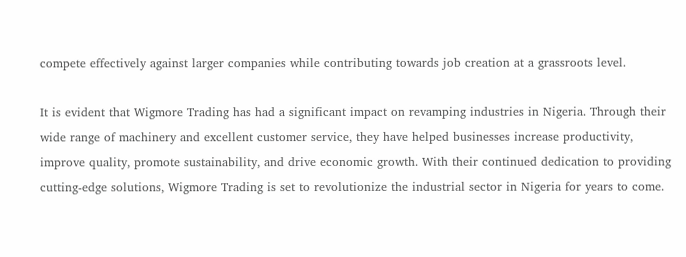compete effectively against larger companies while contributing towards job creation at a grassroots level.

It is evident that Wigmore Trading has had a significant impact on revamping industries in Nigeria. Through their wide range of machinery and excellent customer service, they have helped businesses increase productivity, improve quality, promote sustainability, and drive economic growth. With their continued dedication to providing cutting-edge solutions, Wigmore Trading is set to revolutionize the industrial sector in Nigeria for years to come.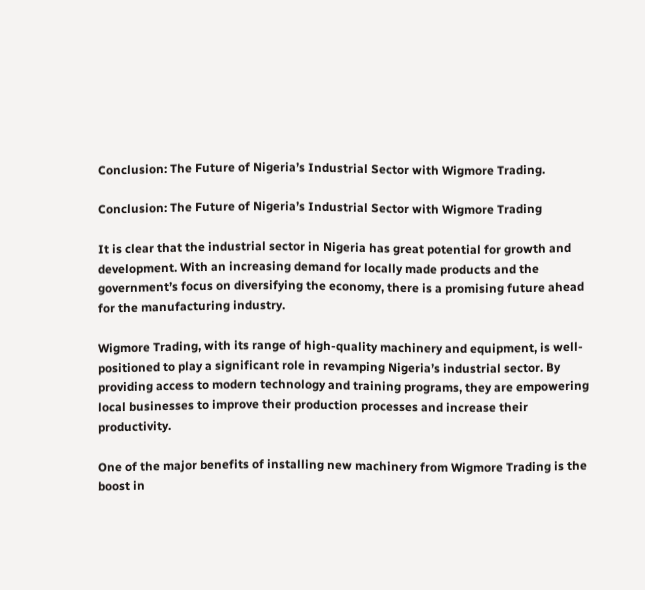Conclusion: The Future of Nigeria’s Industrial Sector with Wigmore Trading.

Conclusion: The Future of Nigeria’s Industrial Sector with Wigmore Trading

It is clear that the industrial sector in Nigeria has great potential for growth and development. With an increasing demand for locally made products and the government’s focus on diversifying the economy, there is a promising future ahead for the manufacturing industry.

Wigmore Trading, with its range of high-quality machinery and equipment, is well-positioned to play a significant role in revamping Nigeria’s industrial sector. By providing access to modern technology and training programs, they are empowering local businesses to improve their production processes and increase their productivity.

One of the major benefits of installing new machinery from Wigmore Trading is the boost in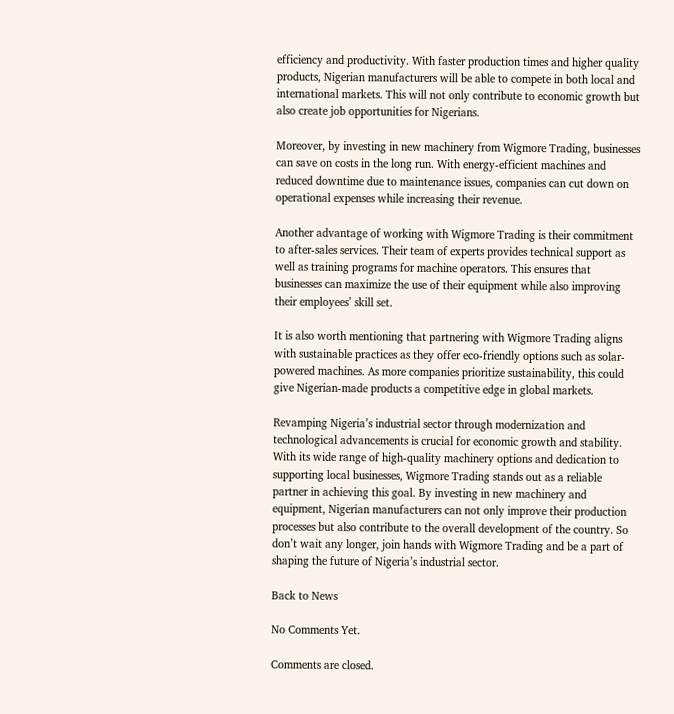efficiency and productivity. With faster production times and higher quality products, Nigerian manufacturers will be able to compete in both local and international markets. This will not only contribute to economic growth but also create job opportunities for Nigerians.

Moreover, by investing in new machinery from Wigmore Trading, businesses can save on costs in the long run. With energy-efficient machines and reduced downtime due to maintenance issues, companies can cut down on operational expenses while increasing their revenue.

Another advantage of working with Wigmore Trading is their commitment to after-sales services. Their team of experts provides technical support as well as training programs for machine operators. This ensures that businesses can maximize the use of their equipment while also improving their employees’ skill set.

It is also worth mentioning that partnering with Wigmore Trading aligns with sustainable practices as they offer eco-friendly options such as solar-powered machines. As more companies prioritize sustainability, this could give Nigerian-made products a competitive edge in global markets.

Revamping Nigeria’s industrial sector through modernization and technological advancements is crucial for economic growth and stability. With its wide range of high-quality machinery options and dedication to supporting local businesses, Wigmore Trading stands out as a reliable partner in achieving this goal. By investing in new machinery and equipment, Nigerian manufacturers can not only improve their production processes but also contribute to the overall development of the country. So don’t wait any longer, join hands with Wigmore Trading and be a part of shaping the future of Nigeria’s industrial sector.

Back to News

No Comments Yet.

Comments are closed.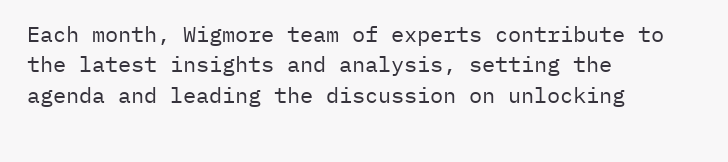Each month, Wigmore team of experts contribute to the latest insights and analysis, setting the agenda and leading the discussion on unlocking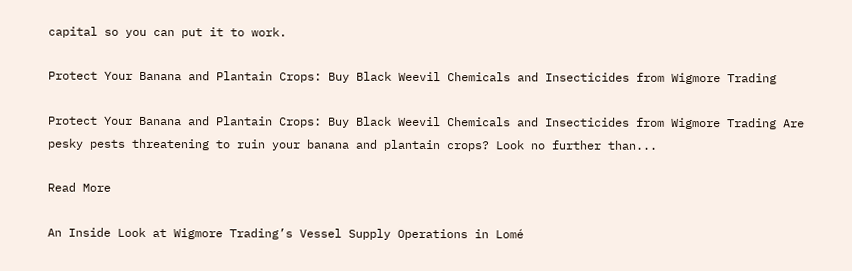capital so you can put it to work.

Protect Your Banana and Plantain Crops: Buy Black Weevil Chemicals and Insecticides from Wigmore Trading

Protect Your Banana and Plantain Crops: Buy Black Weevil Chemicals and Insecticides from Wigmore Trading Are pesky pests threatening to ruin your banana and plantain crops? Look no further than...

Read More

An Inside Look at Wigmore Trading’s Vessel Supply Operations in Lomé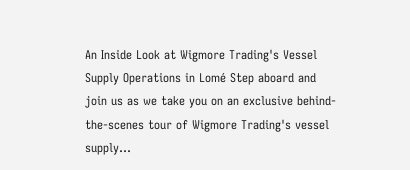An Inside Look at Wigmore Trading's Vessel Supply Operations in Lomé Step aboard and join us as we take you on an exclusive behind-the-scenes tour of Wigmore Trading's vessel supply...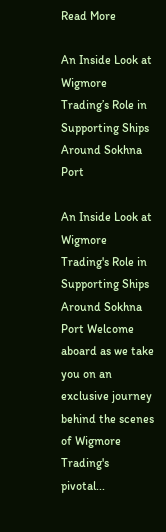Read More

An Inside Look at Wigmore Trading’s Role in Supporting Ships Around Sokhna Port

An Inside Look at Wigmore Trading's Role in Supporting Ships Around Sokhna Port Welcome aboard as we take you on an exclusive journey behind the scenes of Wigmore Trading's pivotal...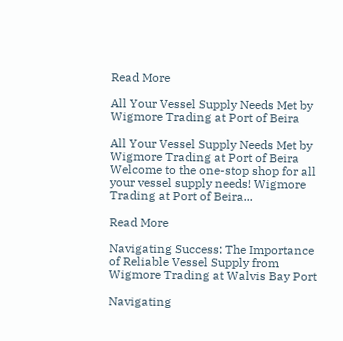Read More

All Your Vessel Supply Needs Met by Wigmore Trading at Port of Beira

All Your Vessel Supply Needs Met by Wigmore Trading at Port of Beira Welcome to the one-stop shop for all your vessel supply needs! Wigmore Trading at Port of Beira...

Read More

Navigating Success: The Importance of Reliable Vessel Supply from Wigmore Trading at Walvis Bay Port

Navigating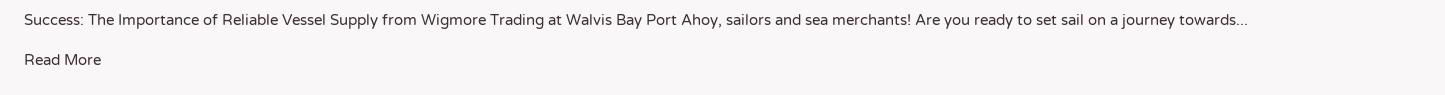Success: The Importance of Reliable Vessel Supply from Wigmore Trading at Walvis Bay Port Ahoy, sailors and sea merchants! Are you ready to set sail on a journey towards...

Read More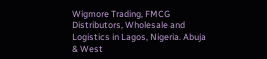Wigmore Trading, FMCG Distributors, Wholesale and Logistics in Lagos, Nigeria. Abuja & West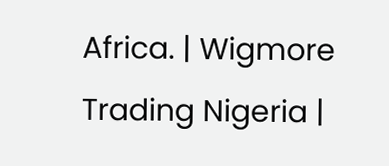Africa. | Wigmore Trading Nigeria |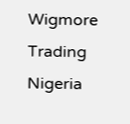Wigmore Trading Nigeria